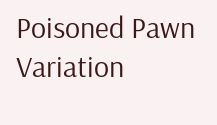Poisoned Pawn Variation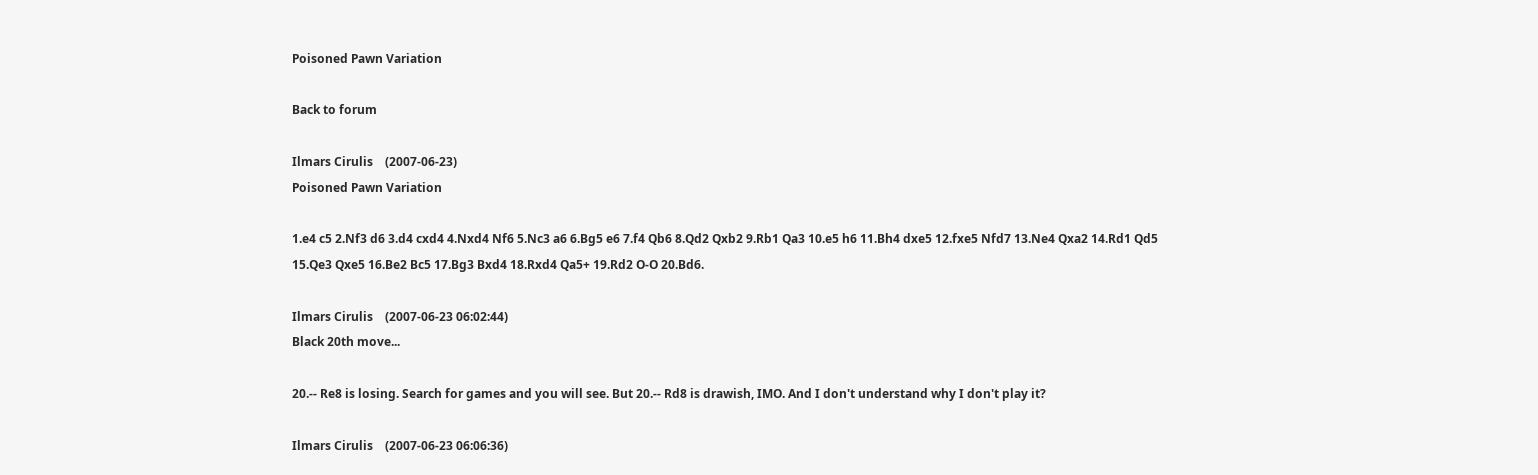Poisoned Pawn Variation

Back to forum

Ilmars Cirulis    (2007-06-23)
Poisoned Pawn Variation

1.e4 c5 2.Nf3 d6 3.d4 cxd4 4.Nxd4 Nf6 5.Nc3 a6 6.Bg5 e6 7.f4 Qb6 8.Qd2 Qxb2 9.Rb1 Qa3 10.e5 h6 11.Bh4 dxe5 12.fxe5 Nfd7 13.Ne4 Qxa2 14.Rd1 Qd5 15.Qe3 Qxe5 16.Be2 Bc5 17.Bg3 Bxd4 18.Rxd4 Qa5+ 19.Rd2 O-O 20.Bd6.

Ilmars Cirulis    (2007-06-23 06:02:44)
Black 20th move...

20.-- Re8 is losing. Search for games and you will see. But 20.-- Rd8 is drawish, IMO. And I don't understand why I don't play it?

Ilmars Cirulis    (2007-06-23 06:06:36)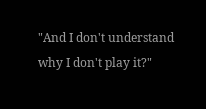"And I don't understand why I don't play it?"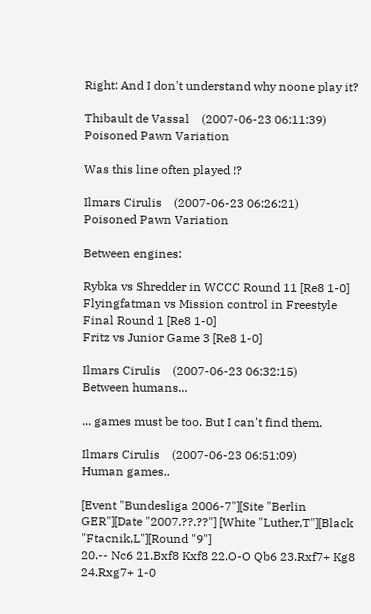Right: And I don't understand why noone play it?

Thibault de Vassal    (2007-06-23 06:11:39)
Poisoned Pawn Variation

Was this line often played !?

Ilmars Cirulis    (2007-06-23 06:26:21)
Poisoned Pawn Variation

Between engines:

Rybka vs Shredder in WCCC Round 11 [Re8 1-0]
Flyingfatman vs Mission control in Freestyle Final Round 1 [Re8 1-0]
Fritz vs Junior Game 3 [Re8 1-0]

Ilmars Cirulis    (2007-06-23 06:32:15)
Between humans...

... games must be too. But I can't find them.

Ilmars Cirulis    (2007-06-23 06:51:09)
Human games..

[Event "Bundesliga 2006-7"][Site "Berlin GER"][Date "2007.??.??"] [White "Luther,T"][Black "Ftacnik,L"][Round "9"]
20.-- Nc6 21.Bxf8 Kxf8 22.O-O Qb6 23.Rxf7+ Kg8 24.Rxg7+ 1-0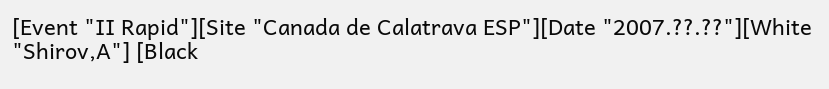[Event "II Rapid"][Site "Canada de Calatrava ESP"][Date "2007.??.??"][White "Shirov,A"] [Black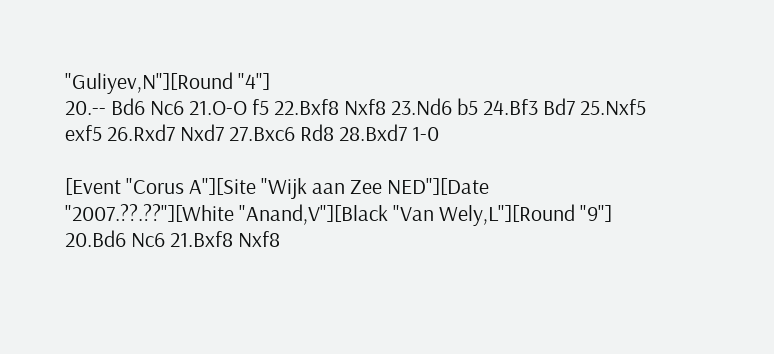"Guliyev,N"][Round "4"]
20.-- Bd6 Nc6 21.O-O f5 22.Bxf8 Nxf8 23.Nd6 b5 24.Bf3 Bd7 25.Nxf5 exf5 26.Rxd7 Nxd7 27.Bxc6 Rd8 28.Bxd7 1-0

[Event "Corus A"][Site "Wijk aan Zee NED"][Date "2007.??.??"][White "Anand,V"][Black "Van Wely,L"][Round "9"]
20.Bd6 Nc6 21.Bxf8 Nxf8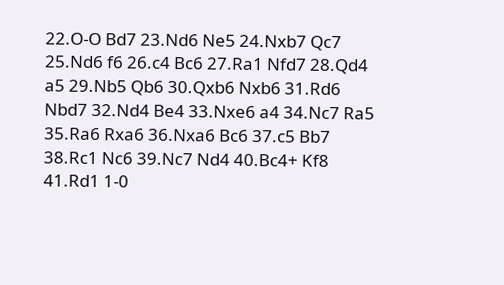22.O-O Bd7 23.Nd6 Ne5 24.Nxb7 Qc7 25.Nd6 f6 26.c4 Bc6 27.Ra1 Nfd7 28.Qd4 a5 29.Nb5 Qb6 30.Qxb6 Nxb6 31.Rd6 Nbd7 32.Nd4 Be4 33.Nxe6 a4 34.Nc7 Ra5 35.Ra6 Rxa6 36.Nxa6 Bc6 37.c5 Bb7 38.Rc1 Nc6 39.Nc7 Nd4 40.Bc4+ Kf8 41.Rd1 1-0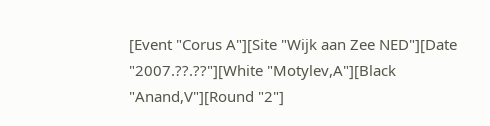[Event "Corus A"][Site "Wijk aan Zee NED"][Date "2007.??.??"][White "Motylev,A"][Black "Anand,V"][Round "2"]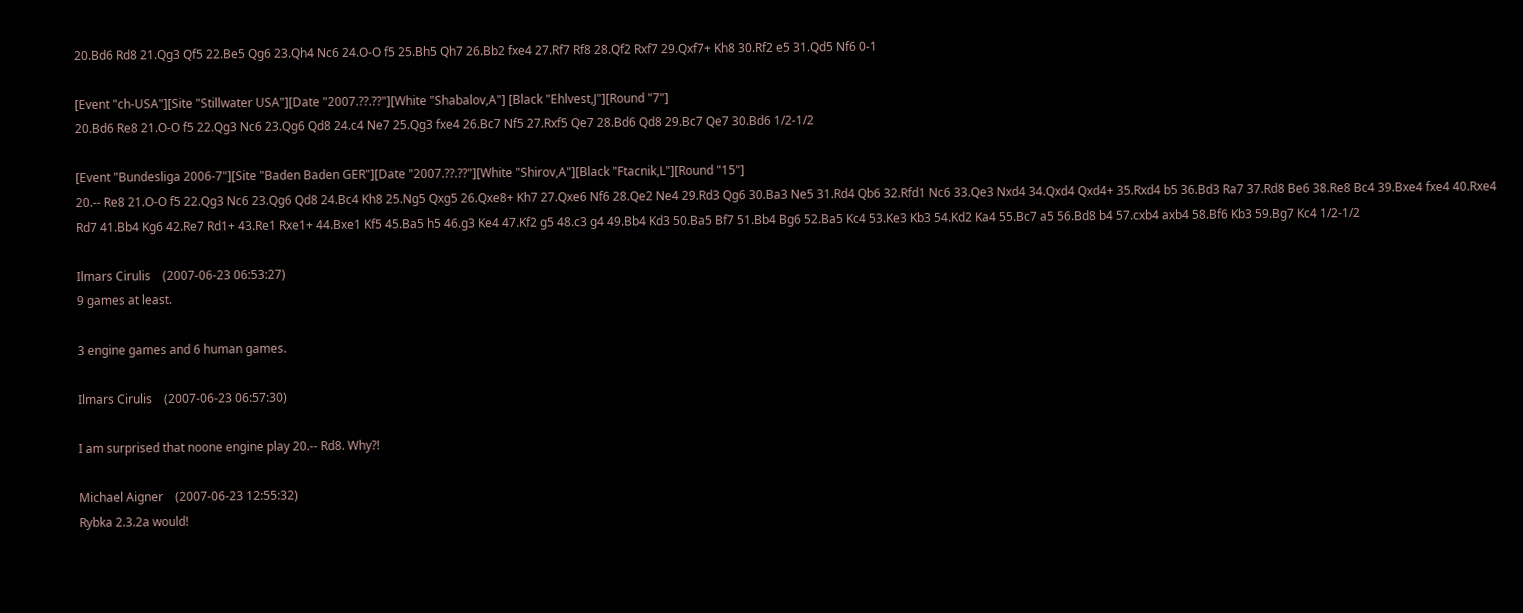20.Bd6 Rd8 21.Qg3 Qf5 22.Be5 Qg6 23.Qh4 Nc6 24.O-O f5 25.Bh5 Qh7 26.Bb2 fxe4 27.Rf7 Rf8 28.Qf2 Rxf7 29.Qxf7+ Kh8 30.Rf2 e5 31.Qd5 Nf6 0-1

[Event "ch-USA"][Site "Stillwater USA"][Date "2007.??.??"][White "Shabalov,A"] [Black "Ehlvest,J"][Round "7"]
20.Bd6 Re8 21.O-O f5 22.Qg3 Nc6 23.Qg6 Qd8 24.c4 Ne7 25.Qg3 fxe4 26.Bc7 Nf5 27.Rxf5 Qe7 28.Bd6 Qd8 29.Bc7 Qe7 30.Bd6 1/2-1/2

[Event "Bundesliga 2006-7"][Site "Baden Baden GER"][Date "2007.??.??"][White "Shirov,A"][Black "Ftacnik,L"][Round "15"]
20.-- Re8 21.O-O f5 22.Qg3 Nc6 23.Qg6 Qd8 24.Bc4 Kh8 25.Ng5 Qxg5 26.Qxe8+ Kh7 27.Qxe6 Nf6 28.Qe2 Ne4 29.Rd3 Qg6 30.Ba3 Ne5 31.Rd4 Qb6 32.Rfd1 Nc6 33.Qe3 Nxd4 34.Qxd4 Qxd4+ 35.Rxd4 b5 36.Bd3 Ra7 37.Rd8 Be6 38.Re8 Bc4 39.Bxe4 fxe4 40.Rxe4 Rd7 41.Bb4 Kg6 42.Re7 Rd1+ 43.Re1 Rxe1+ 44.Bxe1 Kf5 45.Ba5 h5 46.g3 Ke4 47.Kf2 g5 48.c3 g4 49.Bb4 Kd3 50.Ba5 Bf7 51.Bb4 Bg6 52.Ba5 Kc4 53.Ke3 Kb3 54.Kd2 Ka4 55.Bc7 a5 56.Bd8 b4 57.cxb4 axb4 58.Bf6 Kb3 59.Bg7 Kc4 1/2-1/2

Ilmars Cirulis    (2007-06-23 06:53:27)
9 games at least.

3 engine games and 6 human games.

Ilmars Cirulis    (2007-06-23 06:57:30)

I am surprised that noone engine play 20.-- Rd8. Why?!

Michael Aigner    (2007-06-23 12:55:32)
Rybka 2.3.2a would!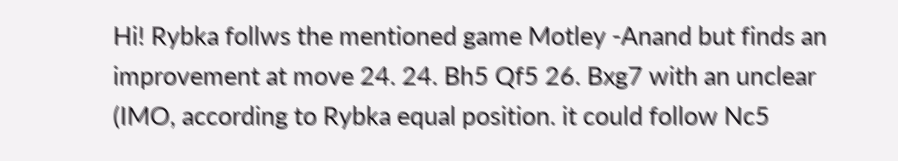Hi! Rybka follws the mentioned game Motley -Anand but finds an improvement at move 24. 24. Bh5 Qf5 26. Bxg7 with an unclear (IMO, according to Rybka equal position. it could follow Nc5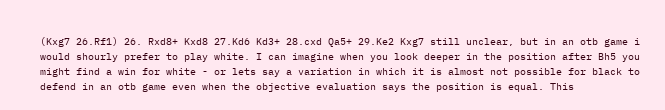(Kxg7 26.Rf1) 26. Rxd8+ Kxd8 27.Kd6 Kd3+ 28.cxd Qa5+ 29.Ke2 Kxg7 still unclear, but in an otb game i would shourly prefer to play white. I can imagine when you look deeper in the position after Bh5 you might find a win for white - or lets say a variation in which it is almost not possible for black to defend in an otb game even when the objective evaluation says the position is equal. This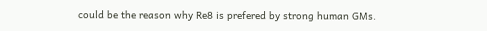could be the reason why Re8 is prefered by strong human GMs.